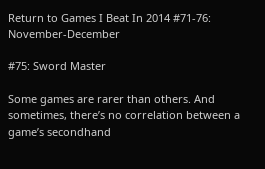Return to Games I Beat In 2014 #71-76: November-December

#75: Sword Master

Some games are rarer than others. And sometimes, there’s no correlation between a game’s secondhand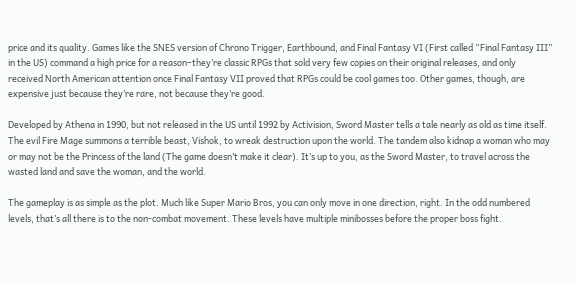price and its quality. Games like the SNES version of Chrono Trigger, Earthbound, and Final Fantasy VI (First called “Final Fantasy III” in the US) command a high price for a reason–they’re classic RPGs that sold very few copies on their original releases, and only received North American attention once Final Fantasy VII proved that RPGs could be cool games too. Other games, though, are expensive just because they’re rare, not because they’re good.

Developed by Athena in 1990, but not released in the US until 1992 by Activision, Sword Master tells a tale nearly as old as time itself. The evil Fire Mage summons a terrible beast, Vishok, to wreak destruction upon the world. The tandem also kidnap a woman who may or may not be the Princess of the land (The game doesn’t make it clear). It’s up to you, as the Sword Master, to travel across the wasted land and save the woman, and the world.

The gameplay is as simple as the plot. Much like Super Mario Bros, you can only move in one direction, right. In the odd numbered levels, that’s all there is to the non-combat movement. These levels have multiple minibosses before the proper boss fight.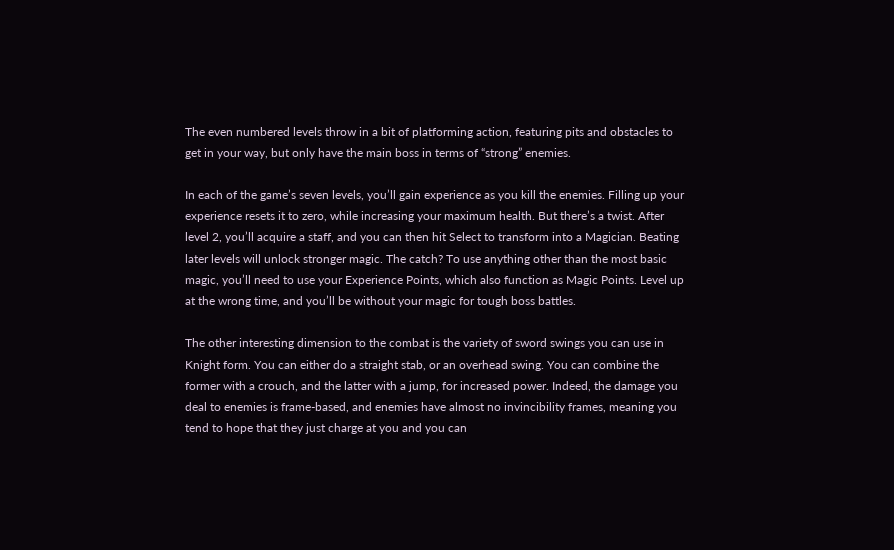The even numbered levels throw in a bit of platforming action, featuring pits and obstacles to get in your way, but only have the main boss in terms of “strong” enemies.

In each of the game’s seven levels, you’ll gain experience as you kill the enemies. Filling up your experience resets it to zero, while increasing your maximum health. But there’s a twist. After level 2, you’ll acquire a staff, and you can then hit Select to transform into a Magician. Beating later levels will unlock stronger magic. The catch? To use anything other than the most basic magic, you’ll need to use your Experience Points, which also function as Magic Points. Level up at the wrong time, and you’ll be without your magic for tough boss battles.

The other interesting dimension to the combat is the variety of sword swings you can use in Knight form. You can either do a straight stab, or an overhead swing. You can combine the former with a crouch, and the latter with a jump, for increased power. Indeed, the damage you deal to enemies is frame-based, and enemies have almost no invincibility frames, meaning you tend to hope that they just charge at you and you can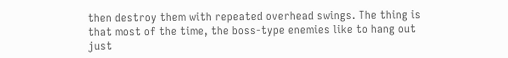then destroy them with repeated overhead swings. The thing is that most of the time, the boss-type enemies like to hang out just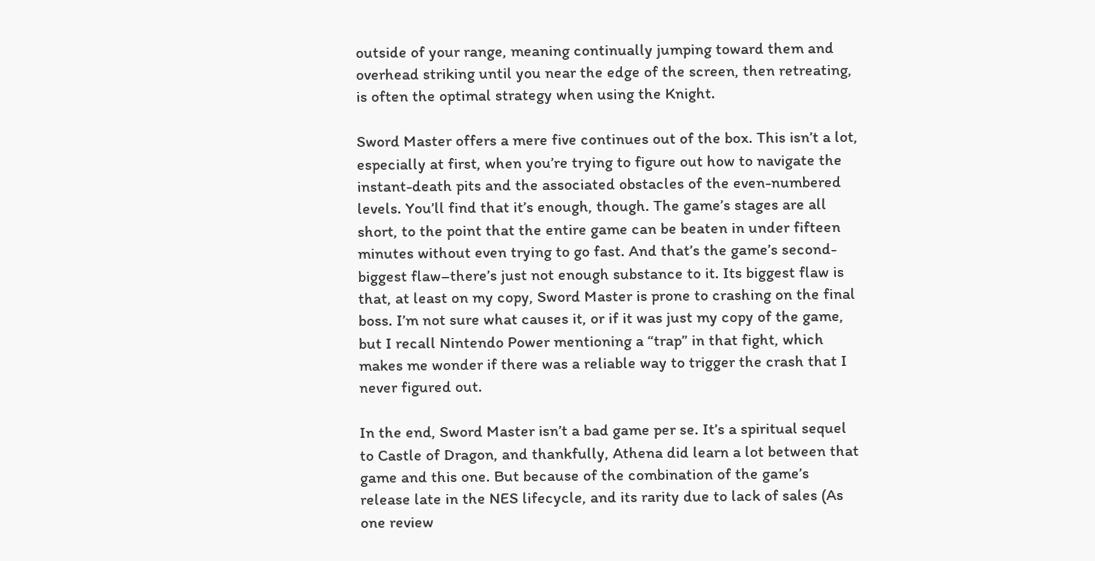outside of your range, meaning continually jumping toward them and overhead striking until you near the edge of the screen, then retreating, is often the optimal strategy when using the Knight.

Sword Master offers a mere five continues out of the box. This isn’t a lot, especially at first, when you’re trying to figure out how to navigate the instant-death pits and the associated obstacles of the even-numbered levels. You’ll find that it’s enough, though. The game’s stages are all short, to the point that the entire game can be beaten in under fifteen minutes without even trying to go fast. And that’s the game’s second-biggest flaw–there’s just not enough substance to it. Its biggest flaw is that, at least on my copy, Sword Master is prone to crashing on the final boss. I’m not sure what causes it, or if it was just my copy of the game, but I recall Nintendo Power mentioning a “trap” in that fight, which makes me wonder if there was a reliable way to trigger the crash that I never figured out.

In the end, Sword Master isn’t a bad game per se. It’s a spiritual sequel to Castle of Dragon, and thankfully, Athena did learn a lot between that game and this one. But because of the combination of the game’s release late in the NES lifecycle, and its rarity due to lack of sales (As one review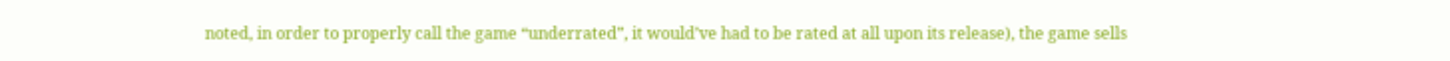noted, in order to properly call the game “underrated”, it would’ve had to be rated at all upon its release), the game sells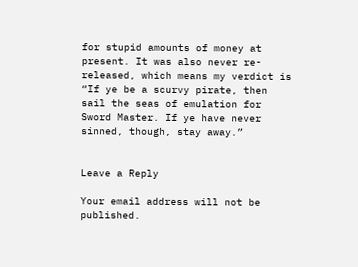for stupid amounts of money at present. It was also never re-released, which means my verdict is “If ye be a scurvy pirate, then sail the seas of emulation for Sword Master. If ye have never sinned, though, stay away.”


Leave a Reply

Your email address will not be published.